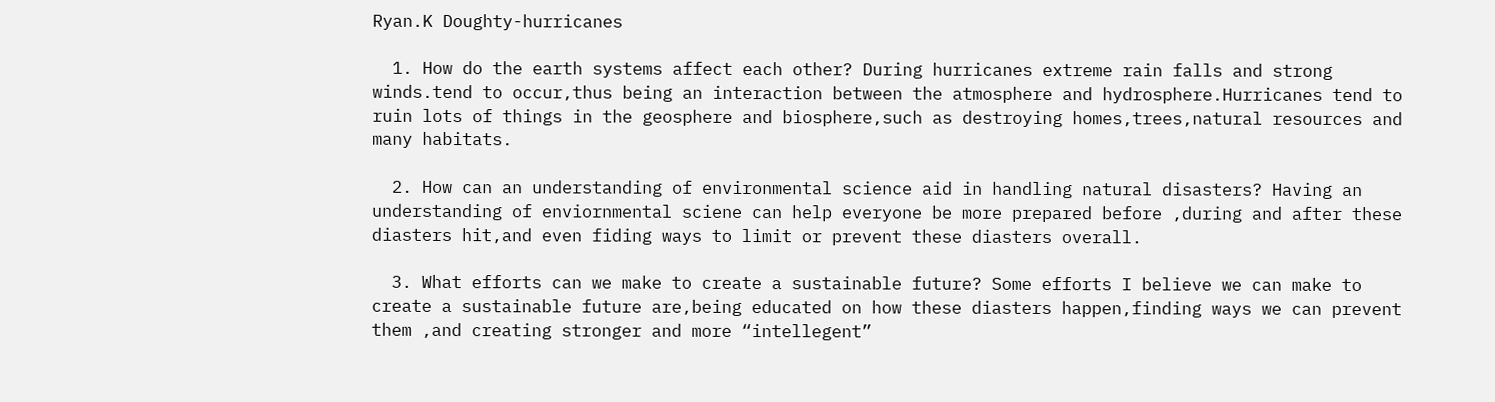Ryan.K Doughty-hurricanes

  1. How do the earth systems affect each other? During hurricanes extreme rain falls and strong winds.tend to occur,thus being an interaction between the atmosphere and hydrosphere.Hurricanes tend to ruin lots of things in the geosphere and biosphere,such as destroying homes,trees,natural resources and many habitats.

  2. How can an understanding of environmental science aid in handling natural disasters? Having an understanding of enviornmental sciene can help everyone be more prepared before ,during and after these diasters hit,and even fiding ways to limit or prevent these diasters overall.

  3. What efforts can we make to create a sustainable future? Some efforts I believe we can make to create a sustainable future are,being educated on how these diasters happen,finding ways we can prevent them ,and creating stronger and more “intellegent”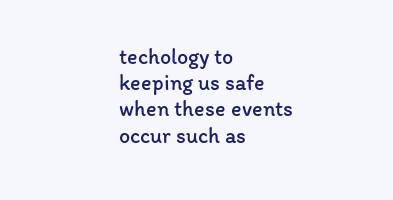techology to keeping us safe when these events occur such as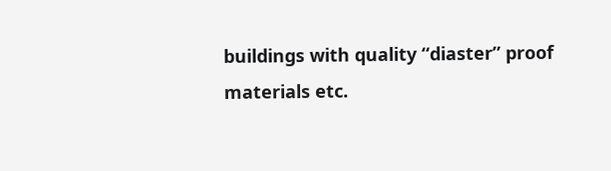buildings with quality “diaster” proof materials etc.